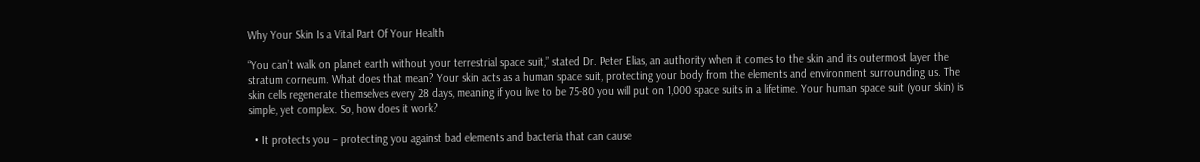Why Your Skin Is a Vital Part Of Your Health

“You can’t walk on planet earth without your terrestrial space suit,” stated Dr. Peter Elias, an authority when it comes to the skin and its outermost layer the stratum corneum. What does that mean? Your skin acts as a human space suit, protecting your body from the elements and environment surrounding us. The skin cells regenerate themselves every 28 days, meaning if you live to be 75-80 you will put on 1,000 space suits in a lifetime. Your human space suit (your skin) is simple, yet complex. So, how does it work?

  • It protects you – protecting you against bad elements and bacteria that can cause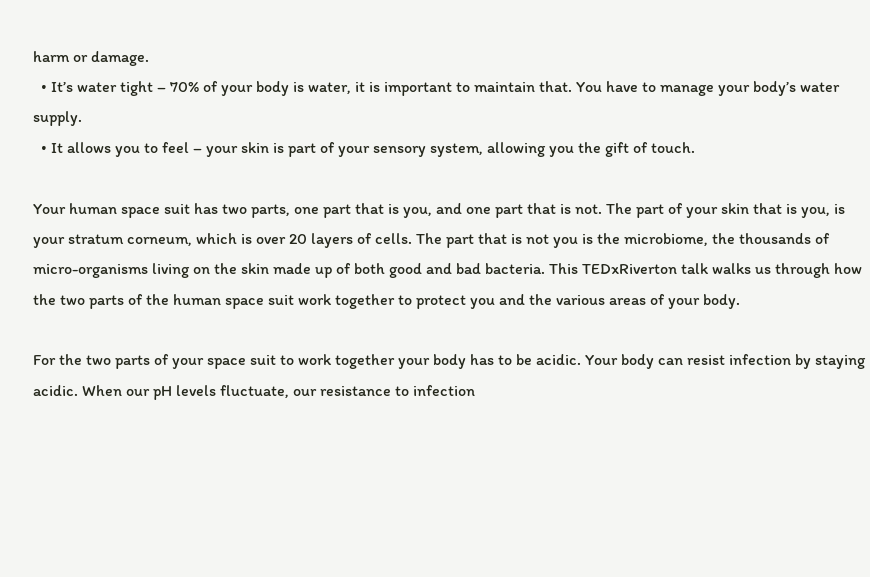harm or damage.
  • It’s water tight – 70% of your body is water, it is important to maintain that. You have to manage your body’s water supply.
  • It allows you to feel – your skin is part of your sensory system, allowing you the gift of touch.

Your human space suit has two parts, one part that is you, and one part that is not. The part of your skin that is you, is your stratum corneum, which is over 20 layers of cells. The part that is not you is the microbiome, the thousands of micro-organisms living on the skin made up of both good and bad bacteria. This TEDxRiverton talk walks us through how the two parts of the human space suit work together to protect you and the various areas of your body.

For the two parts of your space suit to work together your body has to be acidic. Your body can resist infection by staying acidic. When our pH levels fluctuate, our resistance to infection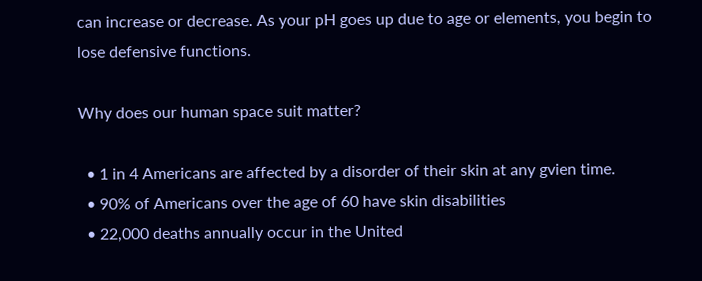can increase or decrease. As your pH goes up due to age or elements, you begin to lose defensive functions.

Why does our human space suit matter?

  • 1 in 4 Americans are affected by a disorder of their skin at any gvien time.
  • 90% of Americans over the age of 60 have skin disabilities
  • 22,000 deaths annually occur in the United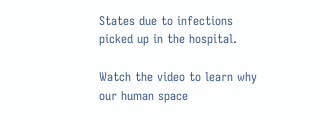States due to infections picked up in the hospital.

Watch the video to learn why our human space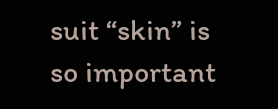suit “skin” is so important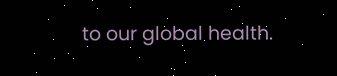to our global health.